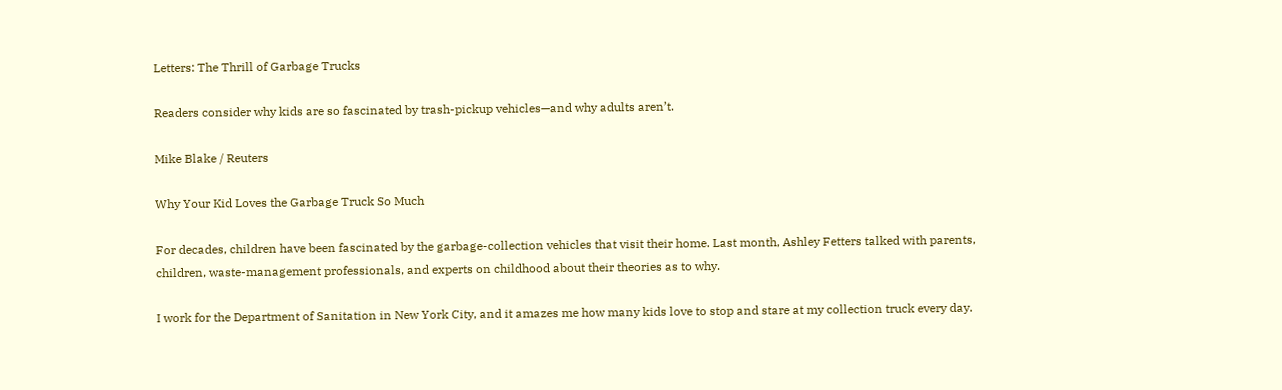Letters: The Thrill of Garbage Trucks

Readers consider why kids are so fascinated by trash-pickup vehicles—and why adults aren’t.

Mike Blake / Reuters

Why Your Kid Loves the Garbage Truck So Much

For decades, children have been fascinated by the garbage-collection vehicles that visit their home. Last month, Ashley Fetters talked with parents, children, waste-management professionals, and experts on childhood about their theories as to why.

I work for the Department of Sanitation in New York City, and it amazes me how many kids love to stop and stare at my collection truck every day.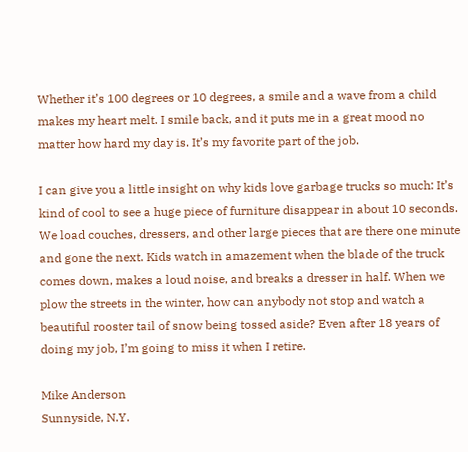Whether it’s 100 degrees or 10 degrees, a smile and a wave from a child makes my heart melt. I smile back, and it puts me in a great mood no matter how hard my day is. It’s my favorite part of the job.

I can give you a little insight on why kids love garbage trucks so much: It’s kind of cool to see a huge piece of furniture disappear in about 10 seconds. We load couches, dressers, and other large pieces that are there one minute and gone the next. Kids watch in amazement when the blade of the truck comes down, makes a loud noise, and breaks a dresser in half. When we plow the streets in the winter, how can anybody not stop and watch a beautiful rooster tail of snow being tossed aside? Even after 18 years of doing my job, I’m going to miss it when I retire.

Mike Anderson
Sunnyside, N.Y.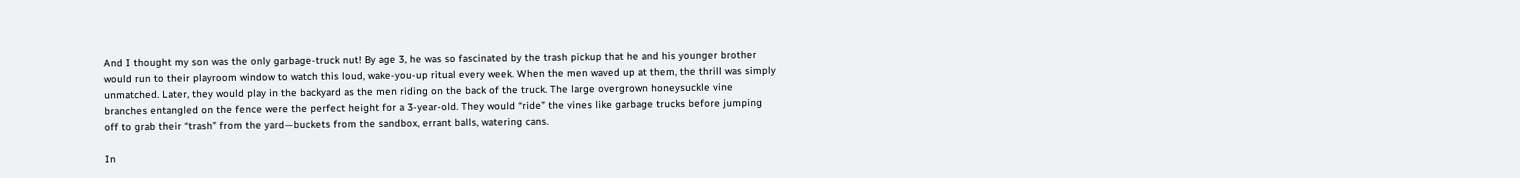And I thought my son was the only garbage-truck nut! By age 3, he was so fascinated by the trash pickup that he and his younger brother would run to their playroom window to watch this loud, wake-you-up ritual every week. When the men waved up at them, the thrill was simply unmatched. Later, they would play in the backyard as the men riding on the back of the truck. The large overgrown honeysuckle vine branches entangled on the fence were the perfect height for a 3-year-old. They would “ride” the vines like garbage trucks before jumping off to grab their “trash” from the yard—buckets from the sandbox, errant balls, watering cans.

In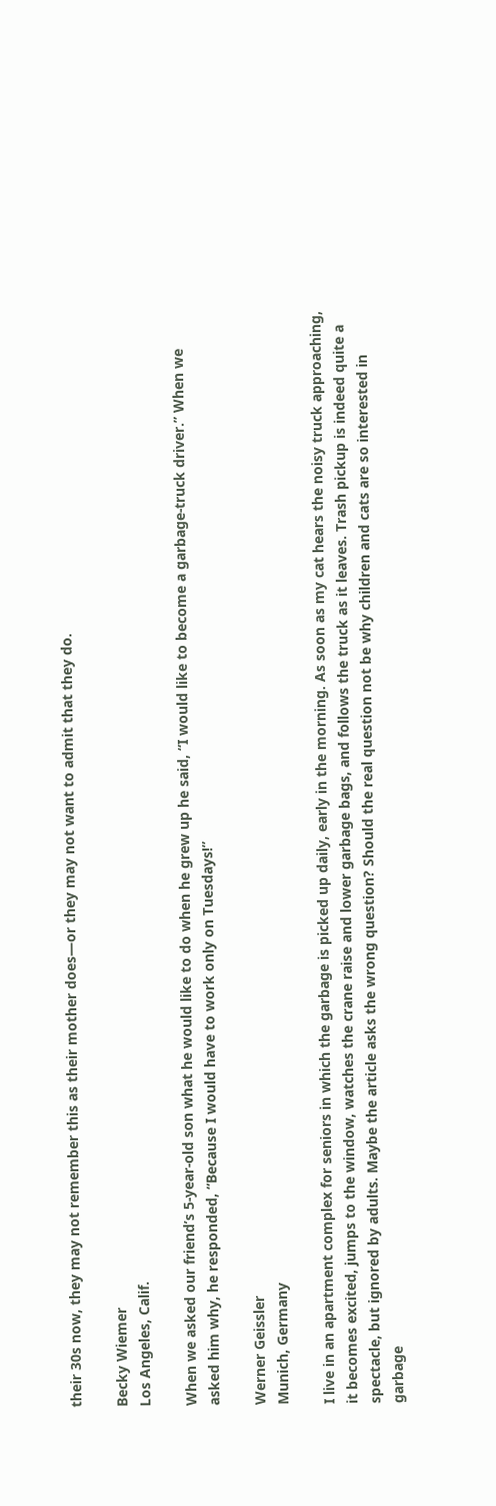their 30s now, they may not remember this as their mother does—or they may not want to admit that they do.

Becky Wiemer
Los Angeles, Calif.

When we asked our friend’s 5-year-old son what he would like to do when he grew up he said, “I would like to become a garbage-truck driver.” When we asked him why, he responded, “Because I would have to work only on Tuesdays!”

Werner Geissler
Munich, Germany

I live in an apartment complex for seniors in which the garbage is picked up daily, early in the morning. As soon as my cat hears the noisy truck approaching, it becomes excited, jumps to the window, watches the crane raise and lower garbage bags, and follows the truck as it leaves. Trash pickup is indeed quite a spectacle, but ignored by adults. Maybe the article asks the wrong question? Should the real question not be why children and cats are so interested in garbage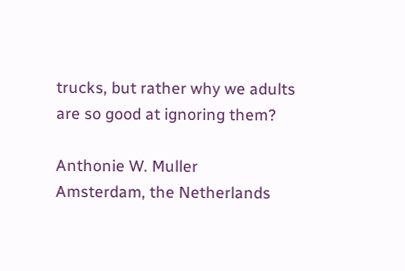trucks, but rather why we adults are so good at ignoring them?

Anthonie W. Muller
Amsterdam, the Netherlands